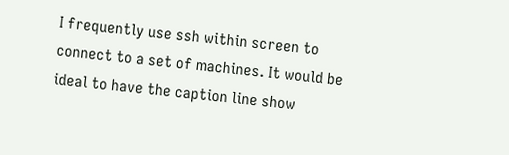I frequently use ssh within screen to connect to a set of machines. It would be ideal to have the caption line show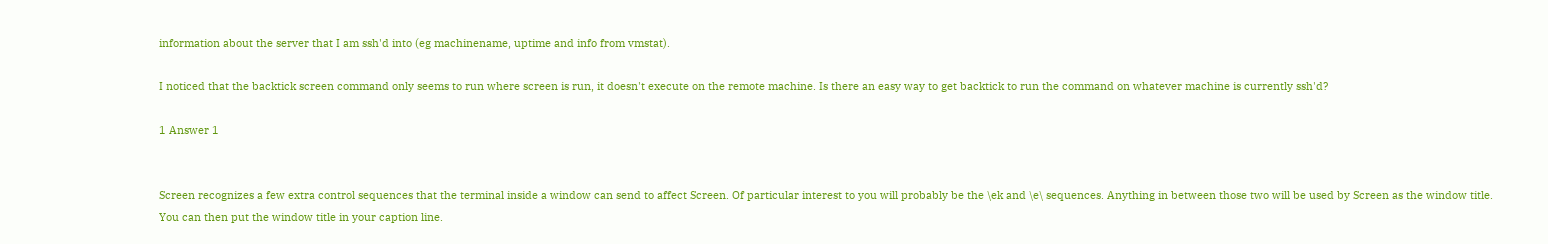information about the server that I am ssh'd into (eg machinename, uptime and info from vmstat).

I noticed that the backtick screen command only seems to run where screen is run, it doesn't execute on the remote machine. Is there an easy way to get backtick to run the command on whatever machine is currently ssh'd?

1 Answer 1


Screen recognizes a few extra control sequences that the terminal inside a window can send to affect Screen. Of particular interest to you will probably be the \ek and \e\ sequences. Anything in between those two will be used by Screen as the window title. You can then put the window title in your caption line.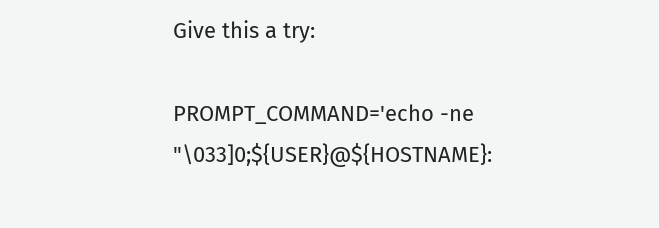Give this a try:

PROMPT_COMMAND='echo -ne "\033]0;${USER}@${HOSTNAME}: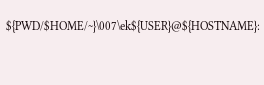${PWD/$HOME/~}\007\ek${USER}@${HOSTNAME}: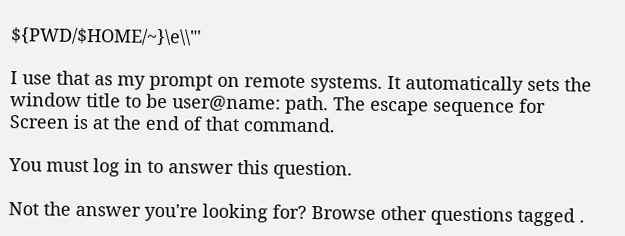${PWD/$HOME/~}\e\\"'

I use that as my prompt on remote systems. It automatically sets the window title to be user@name: path. The escape sequence for Screen is at the end of that command.

You must log in to answer this question.

Not the answer you're looking for? Browse other questions tagged .